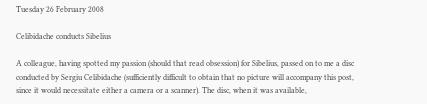Tuesday 26 February 2008

Celibidache conducts Sibelius

A colleague, having spotted my passion (should that read obsession) for Sibelius, passed on to me a disc conducted by Sergiu Celibidache (sufficiently difficult to obtain that no picture will accompany this post, since it would necessitate either a camera or a scanner). The disc, when it was available,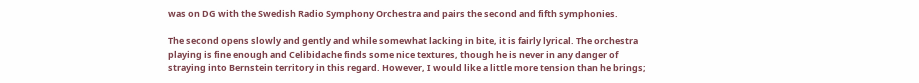was on DG with the Swedish Radio Symphony Orchestra and pairs the second and fifth symphonies.

The second opens slowly and gently and while somewhat lacking in bite, it is fairly lyrical. The orchestra playing is fine enough and Celibidache finds some nice textures, though he is never in any danger of straying into Bernstein territory in this regard. However, I would like a little more tension than he brings;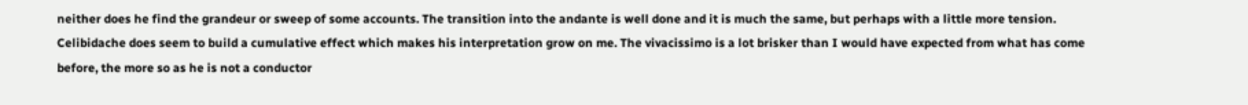neither does he find the grandeur or sweep of some accounts. The transition into the andante is well done and it is much the same, but perhaps with a little more tension. Celibidache does seem to build a cumulative effect which makes his interpretation grow on me. The vivacissimo is a lot brisker than I would have expected from what has come before, the more so as he is not a conductor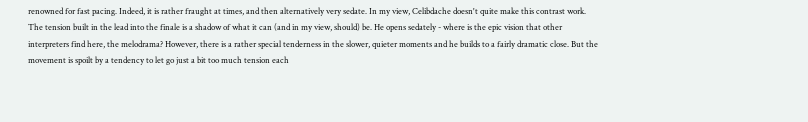renowned for fast pacing. Indeed, it is rather fraught at times, and then alternatively very sedate. In my view, Celibdache doesn't quite make this contrast work. The tension built in the lead into the finale is a shadow of what it can (and in my view, should) be. He opens sedately - where is the epic vision that other interpreters find here, the melodrama? However, there is a rather special tenderness in the slower, quieter moments and he builds to a fairly dramatic close. But the movement is spoilt by a tendency to let go just a bit too much tension each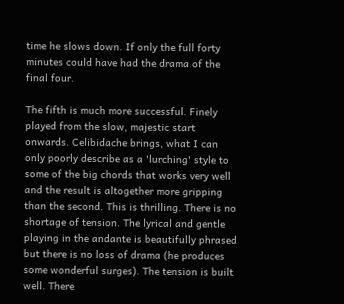time he slows down. If only the full forty minutes could have had the drama of the final four.

The fifth is much more successful. Finely played from the slow, majestic start onwards. Celibidache brings, what I can only poorly describe as a 'lurching' style to some of the big chords that works very well and the result is altogether more gripping than the second. This is thrilling. There is no shortage of tension. The lyrical and gentle playing in the andante is beautifully phrased but there is no loss of drama (he produces some wonderful surges). The tension is built well. There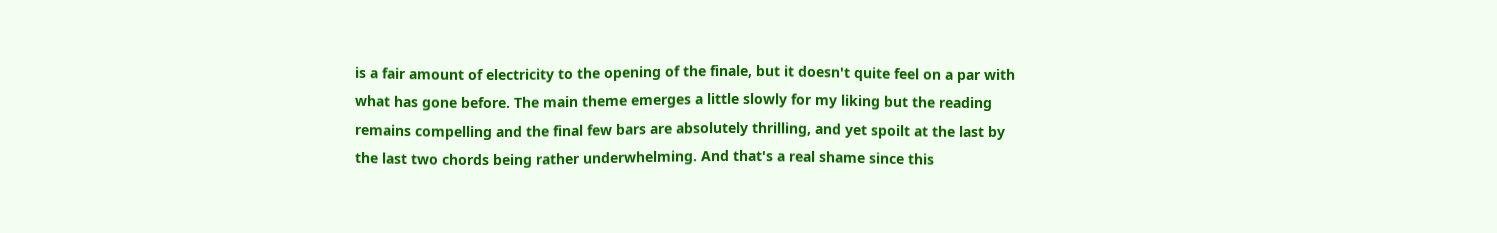is a fair amount of electricity to the opening of the finale, but it doesn't quite feel on a par with what has gone before. The main theme emerges a little slowly for my liking but the reading remains compelling and the final few bars are absolutely thrilling, and yet spoilt at the last by the last two chords being rather underwhelming. And that's a real shame since this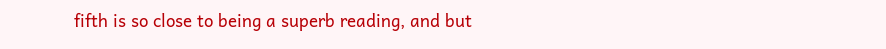fifth is so close to being a superb reading, and but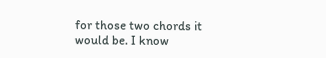for those two chords it would be. I know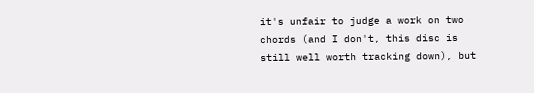it's unfair to judge a work on two chords (and I don't, this disc is still well worth tracking down), but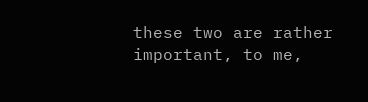these two are rather important, to me,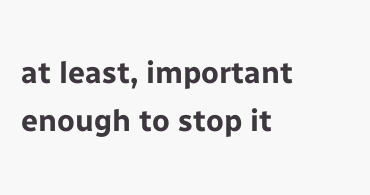at least, important enough to stop it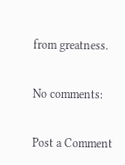from greatness.

No comments:

Post a Comment